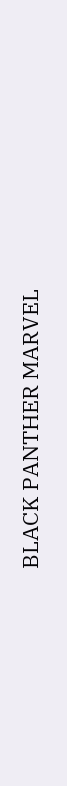BLACK PANTHER MARVEL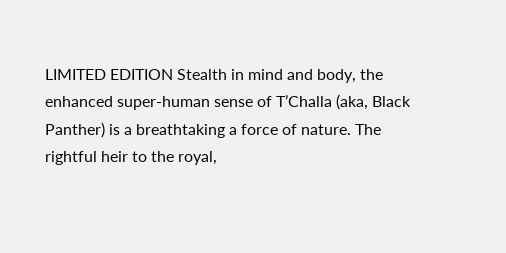LIMITED EDITION Stealth in mind and body, the enhanced super-human sense of T’Challa (aka, Black Panther) is a breathtaking a force of nature. The rightful heir to the royal,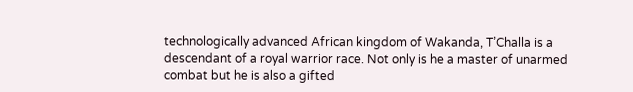technologically advanced African kingdom of Wakanda, T’Challa is a descendant of a royal warrior race. Not only is he a master of unarmed combat but he is also a gifted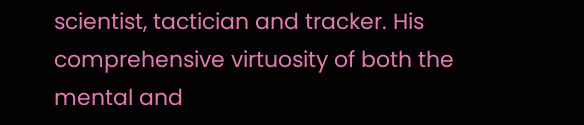scientist, tactician and tracker. His comprehensive virtuosity of both the mental and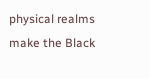physical realms make the Black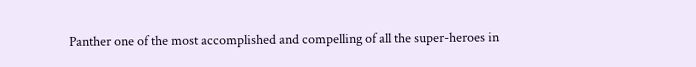Panther one of the most accomplished and compelling of all the super-heroes in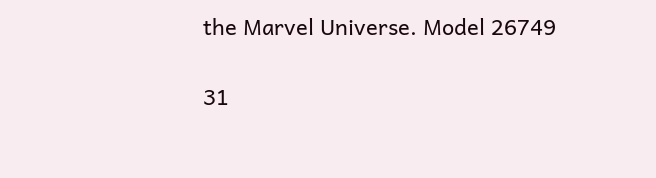the Marvel Universe. Model 26749

31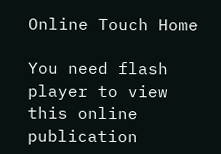Online Touch Home

You need flash player to view this online publication